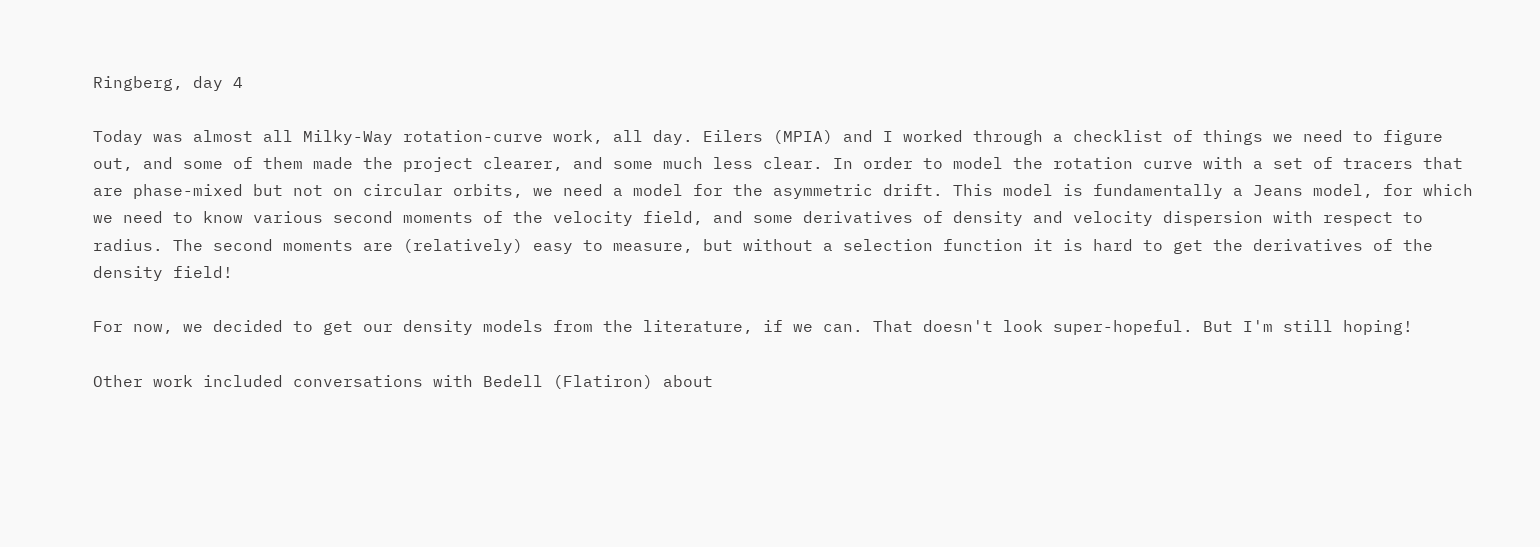Ringberg, day 4

Today was almost all Milky-Way rotation-curve work, all day. Eilers (MPIA) and I worked through a checklist of things we need to figure out, and some of them made the project clearer, and some much less clear. In order to model the rotation curve with a set of tracers that are phase-mixed but not on circular orbits, we need a model for the asymmetric drift. This model is fundamentally a Jeans model, for which we need to know various second moments of the velocity field, and some derivatives of density and velocity dispersion with respect to radius. The second moments are (relatively) easy to measure, but without a selection function it is hard to get the derivatives of the density field!

For now, we decided to get our density models from the literature, if we can. That doesn't look super-hopeful. But I'm still hoping!

Other work included conversations with Bedell (Flatiron) about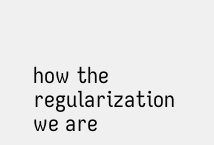how the regularization we are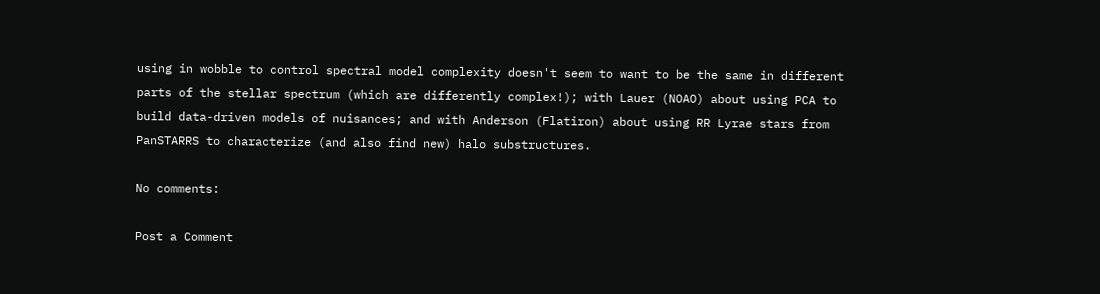using in wobble to control spectral model complexity doesn't seem to want to be the same in different parts of the stellar spectrum (which are differently complex!); with Lauer (NOAO) about using PCA to build data-driven models of nuisances; and with Anderson (Flatiron) about using RR Lyrae stars from PanSTARRS to characterize (and also find new) halo substructures.

No comments:

Post a Comment